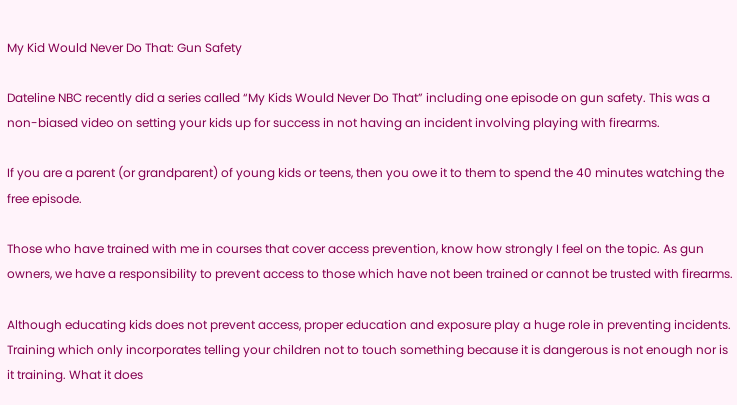My Kid Would Never Do That: Gun Safety

Dateline NBC recently did a series called “My Kids Would Never Do That” including one episode on gun safety. This was a non-biased video on setting your kids up for success in not having an incident involving playing with firearms.

If you are a parent (or grandparent) of young kids or teens, then you owe it to them to spend the 40 minutes watching the free episode.

Those who have trained with me in courses that cover access prevention, know how strongly I feel on the topic. As gun owners, we have a responsibility to prevent access to those which have not been trained or cannot be trusted with firearms.

Although educating kids does not prevent access, proper education and exposure play a huge role in preventing incidents. Training which only incorporates telling your children not to touch something because it is dangerous is not enough nor is it training. What it does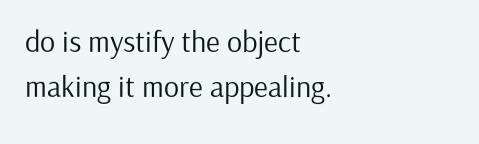do is mystify the object making it more appealing.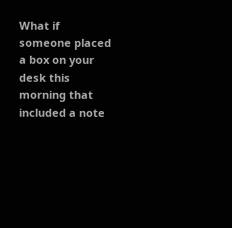What if someone placed a box on your desk this morning that included a note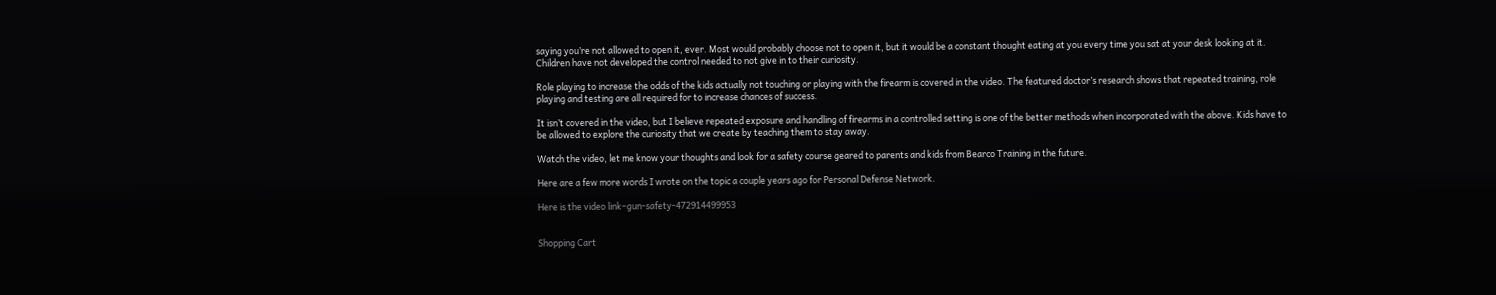saying you’re not allowed to open it, ever. Most would probably choose not to open it, but it would be a constant thought eating at you every time you sat at your desk looking at it. Children have not developed the control needed to not give in to their curiosity.

Role playing to increase the odds of the kids actually not touching or playing with the firearm is covered in the video. The featured doctor’s research shows that repeated training, role playing and testing are all required for to increase chances of success.

It isn’t covered in the video, but I believe repeated exposure and handling of firearms in a controlled setting is one of the better methods when incorporated with the above. Kids have to be allowed to explore the curiosity that we create by teaching them to stay away.

Watch the video, let me know your thoughts and look for a safety course geared to parents and kids from Bearco Training in the future.

Here are a few more words I wrote on the topic a couple years ago for Personal Defense Network.

Here is the video link–gun-safety-472914499953


Shopping Cart